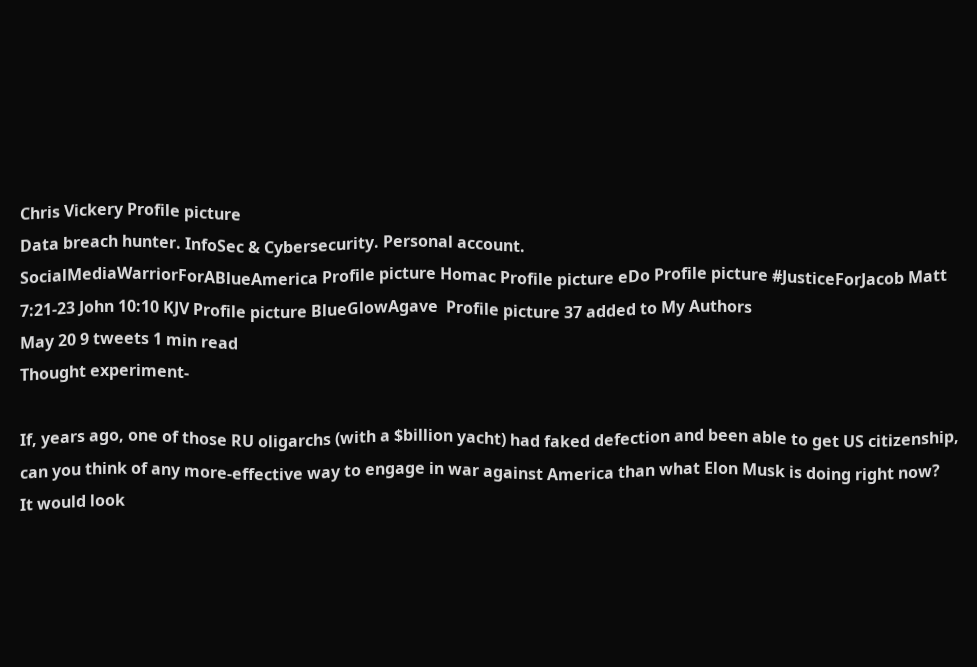Chris Vickery Profile picture
Data breach hunter. InfoSec & Cybersecurity. Personal account.
SocialMediaWarriorForABlueAmerica Profile picture Homac Profile picture eDo Profile picture #JusticeForJacob Matt 7:21-23 John 10:10 KJV Profile picture BlueGlowAgave  Profile picture 37 added to My Authors
May 20 9 tweets 1 min read
Thought experiment-

If, years ago, one of those RU oligarchs (with a $billion yacht) had faked defection and been able to get US citizenship, can you think of any more-effective way to engage in war against America than what Elon Musk is doing right now?
It would look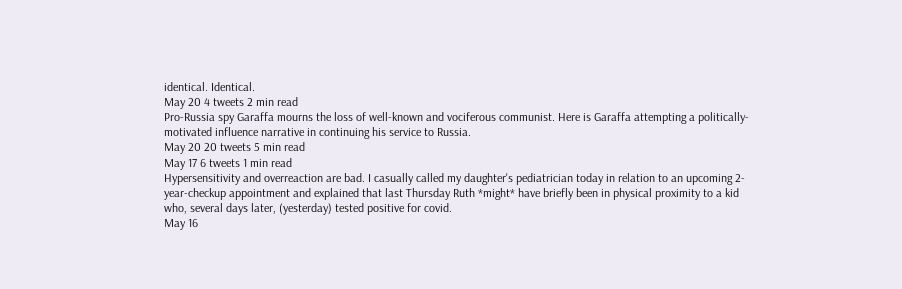identical. Identical.
May 20 4 tweets 2 min read
Pro-Russia spy Garaffa mourns the loss of well-known and vociferous communist. Here is Garaffa attempting a politically-motivated influence narrative in continuing his service to Russia.
May 20 20 tweets 5 min read
May 17 6 tweets 1 min read
Hypersensitivity and overreaction are bad. I casually called my daughter's pediatrician today in relation to an upcoming 2-year-checkup appointment and explained that last Thursday Ruth *might* have briefly been in physical proximity to a kid who, several days later, (yesterday) tested positive for covid.
May 16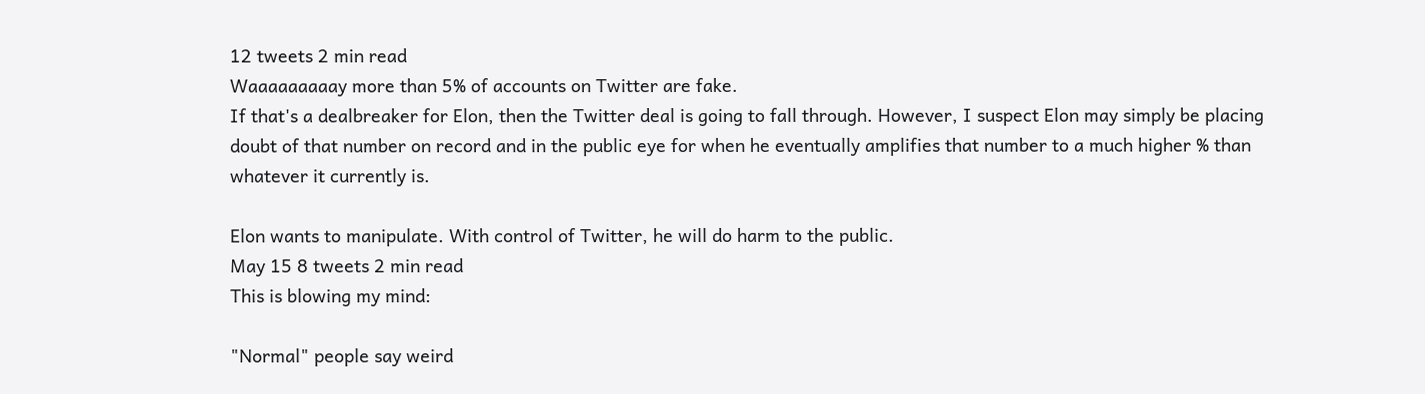12 tweets 2 min read
Waaaaaaaaay more than 5% of accounts on Twitter are fake.
If that's a dealbreaker for Elon, then the Twitter deal is going to fall through. However, I suspect Elon may simply be placing doubt of that number on record and in the public eye for when he eventually amplifies that number to a much higher % than whatever it currently is.

Elon wants to manipulate. With control of Twitter, he will do harm to the public.
May 15 8 tweets 2 min read
This is blowing my mind:

"Normal" people say weird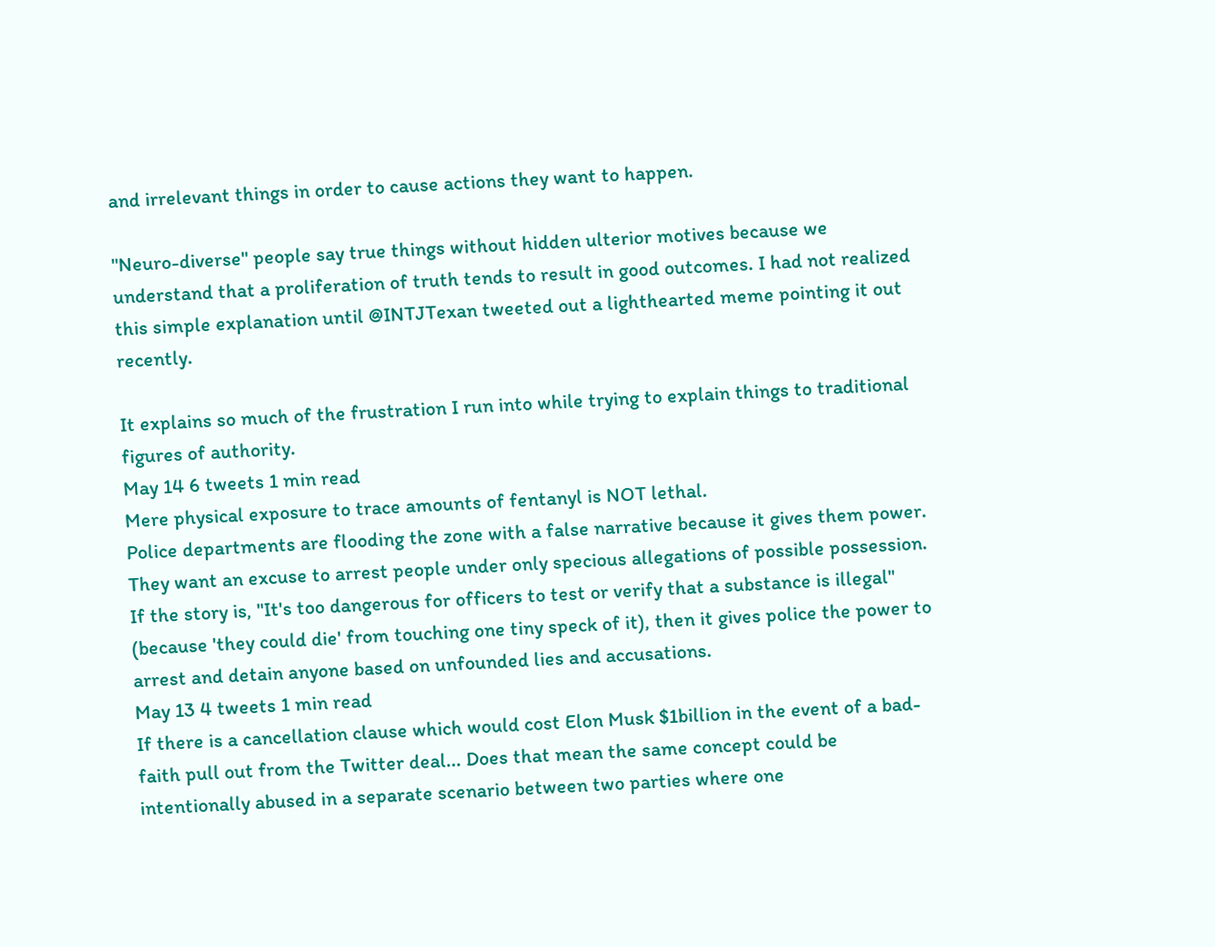and irrelevant things in order to cause actions they want to happen.

"Neuro-diverse" people say true things without hidden ulterior motives because we understand that a proliferation of truth tends to result in good outcomes. I had not realized this simple explanation until @INTJTexan tweeted out a lighthearted meme pointing it out recently.

It explains so much of the frustration I run into while trying to explain things to traditional figures of authority.
May 14 6 tweets 1 min read
Mere physical exposure to trace amounts of fentanyl is NOT lethal.
Police departments are flooding the zone with a false narrative because it gives them power.
They want an excuse to arrest people under only specious allegations of possible possession. If the story is, "It's too dangerous for officers to test or verify that a substance is illegal" (because 'they could die' from touching one tiny speck of it), then it gives police the power to arrest and detain anyone based on unfounded lies and accusations.
May 13 4 tweets 1 min read
If there is a cancellation clause which would cost Elon Musk $1billion in the event of a bad-faith pull out from the Twitter deal... Does that mean the same concept could be intentionally abused in a separate scenario between two parties where one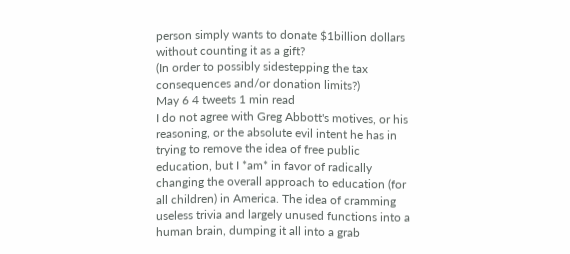person simply wants to donate $1billion dollars without counting it as a gift?
(In order to possibly sidestepping the tax consequences and/or donation limits?)
May 6 4 tweets 1 min read
I do not agree with Greg Abbott's motives, or his reasoning, or the absolute evil intent he has in trying to remove the idea of free public education, but I *am* in favor of radically changing the overall approach to education (for all children) in America. The idea of cramming useless trivia and largely unused functions into a human brain, dumping it all into a grab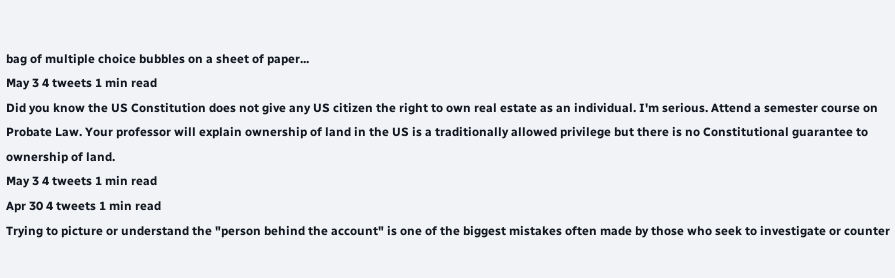bag of multiple choice bubbles on a sheet of paper...
May 3 4 tweets 1 min read
Did you know the US Constitution does not give any US citizen the right to own real estate as an individual. I'm serious. Attend a semester course on Probate Law. Your professor will explain ownership of land in the US is a traditionally allowed privilege but there is no Constitutional guarantee to ownership of land.
May 3 4 tweets 1 min read
Apr 30 4 tweets 1 min read
Trying to picture or understand the "person behind the account" is one of the biggest mistakes often made by those who seek to investigate or counter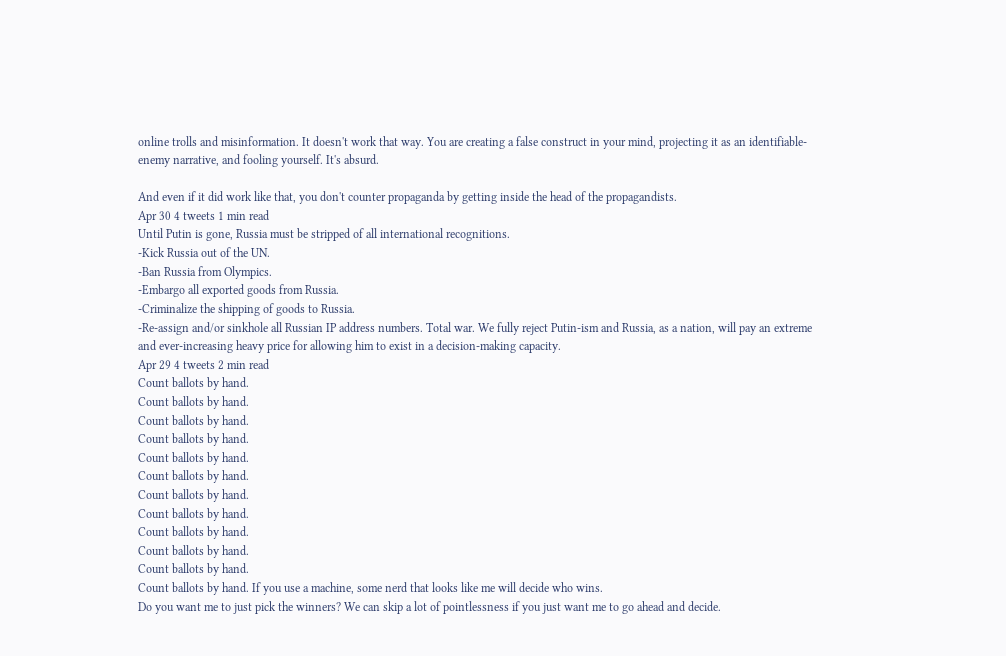online trolls and misinformation. It doesn't work that way. You are creating a false construct in your mind, projecting it as an identifiable-enemy narrative, and fooling yourself. It's absurd.

And even if it did work like that, you don't counter propaganda by getting inside the head of the propagandists.
Apr 30 4 tweets 1 min read
Until Putin is gone, Russia must be stripped of all international recognitions.
-Kick Russia out of the UN.
-Ban Russia from Olympics.
-Embargo all exported goods from Russia.
-Criminalize the shipping of goods to Russia.
-Re-assign and/or sinkhole all Russian IP address numbers. Total war. We fully reject Putin-ism and Russia, as a nation, will pay an extreme and ever-increasing heavy price for allowing him to exist in a decision-making capacity.
Apr 29 4 tweets 2 min read
Count ballots by hand.
Count ballots by hand.
Count ballots by hand.
Count ballots by hand.
Count ballots by hand.
Count ballots by hand.
Count ballots by hand.
Count ballots by hand.
Count ballots by hand.
Count ballots by hand.
Count ballots by hand.
Count ballots by hand. If you use a machine, some nerd that looks like me will decide who wins.
Do you want me to just pick the winners? We can skip a lot of pointlessness if you just want me to go ahead and decide.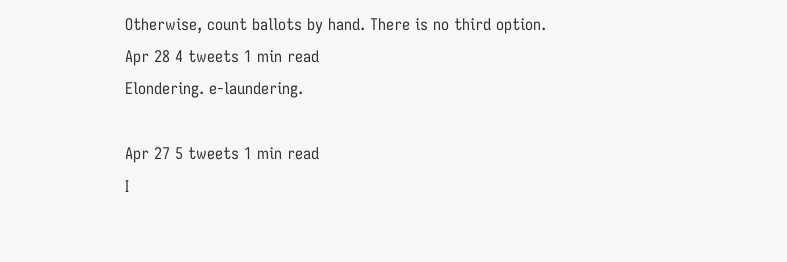Otherwise, count ballots by hand. There is no third option.
Apr 28 4 tweets 1 min read
Elondering. e-laundering.

Apr 27 5 tweets 1 min read
I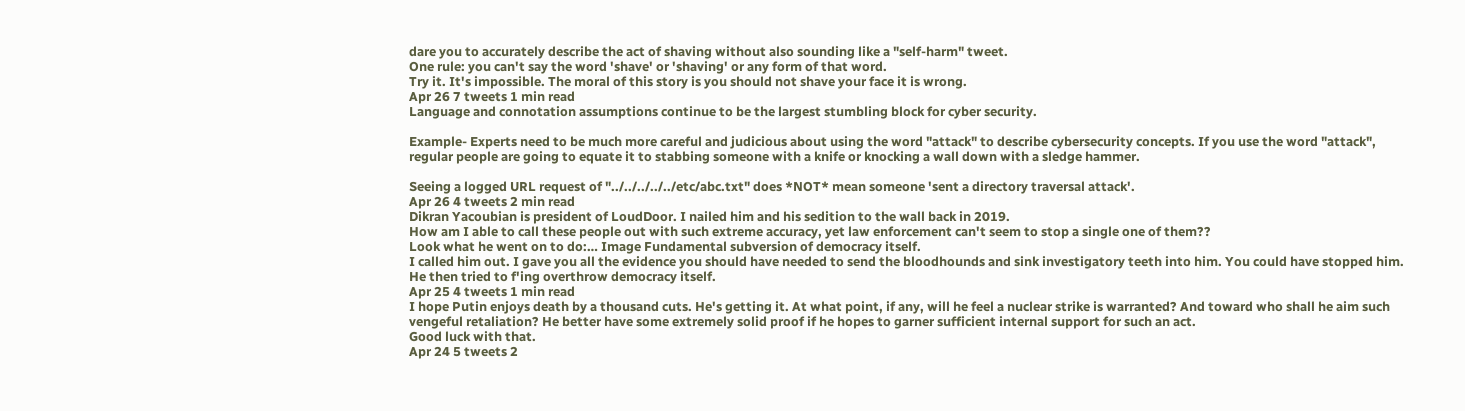dare you to accurately describe the act of shaving without also sounding like a "self-harm" tweet.
One rule: you can't say the word 'shave' or 'shaving' or any form of that word.
Try it. It's impossible. The moral of this story is you should not shave your face it is wrong.
Apr 26 7 tweets 1 min read
Language and connotation assumptions continue to be the largest stumbling block for cyber security.

Example- Experts need to be much more careful and judicious about using the word "attack" to describe cybersecurity concepts. If you use the word "attack", regular people are going to equate it to stabbing someone with a knife or knocking a wall down with a sledge hammer.

Seeing a logged URL request of "../../../../../etc/abc.txt" does *NOT* mean someone 'sent a directory traversal attack'.
Apr 26 4 tweets 2 min read
Dikran Yacoubian is president of LoudDoor. I nailed him and his sedition to the wall back in 2019.
How am I able to call these people out with such extreme accuracy, yet law enforcement can't seem to stop a single one of them??
Look what he went on to do:… Image Fundamental subversion of democracy itself.
I called him out. I gave you all the evidence you should have needed to send the bloodhounds and sink investigatory teeth into him. You could have stopped him. He then tried to f'ing overthrow democracy itself.
Apr 25 4 tweets 1 min read
I hope Putin enjoys death by a thousand cuts. He's getting it. At what point, if any, will he feel a nuclear strike is warranted? And toward who shall he aim such vengeful retaliation? He better have some extremely solid proof if he hopes to garner sufficient internal support for such an act.
Good luck with that.
Apr 24 5 tweets 2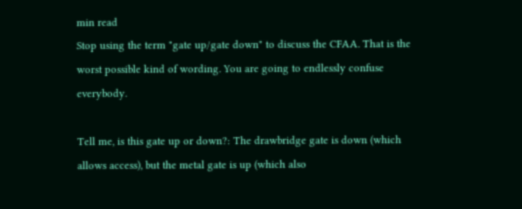min read
Stop using the term "gate up/gate down" to discuss the CFAA. That is the worst possible kind of wording. You are going to endlessly confuse everybody.

Tell me, is this gate up or down?: The drawbridge gate is down (which allows access), but the metal gate is up (which also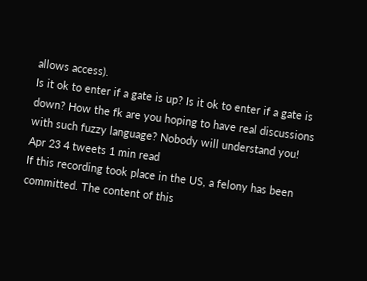allows access).
Is it ok to enter if a gate is up? Is it ok to enter if a gate is down? How the fk are you hoping to have real discussions with such fuzzy language? Nobody will understand you!
Apr 23 4 tweets 1 min read
If this recording took place in the US, a felony has been committed. The content of this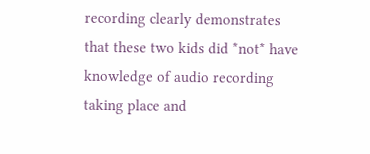recording clearly demonstrates that these two kids did *not* have knowledge of audio recording taking place and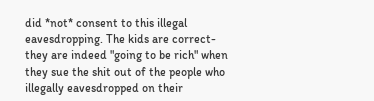did *not* consent to this illegal eavesdropping. The kids are correct- they are indeed "going to be rich" when they sue the shit out of the people who illegally eavesdropped on their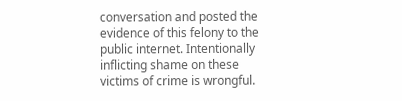conversation and posted the evidence of this felony to the public internet. Intentionally inflicting shame on these victims of crime is wrongful.